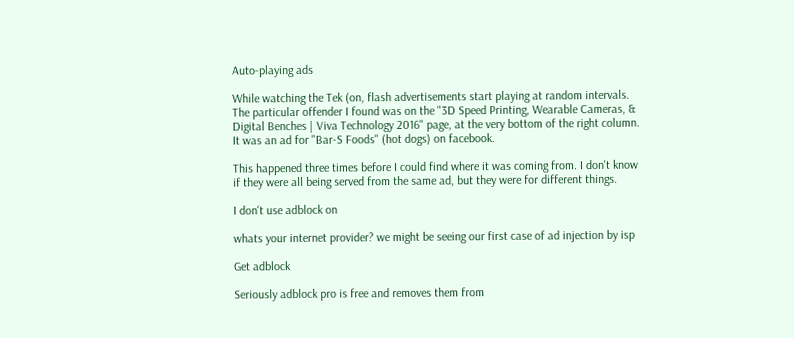Auto-playing ads

While watching the Tek (on, flash advertisements start playing at random intervals. The particular offender I found was on the "3D Speed Printing, Wearable Cameras, & Digital Benches | Viva Technology 2016" page, at the very bottom of the right column. It was an ad for "Bar-S Foods" (hot dogs) on facebook.

This happened three times before I could find where it was coming from. I don't know if they were all being served from the same ad, but they were for different things.

I don't use adblock on

whats your internet provider? we might be seeing our first case of ad injection by isp

Get adblock

Seriously adblock pro is free and removes them from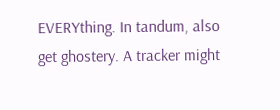EVERYthing. In tandum, also get ghostery. A tracker might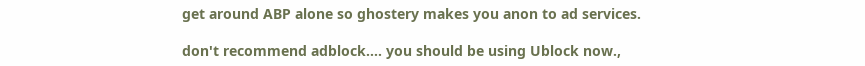get around ABP alone so ghostery makes you anon to ad services.

don't recommend adblock.... you should be using Ublock now.,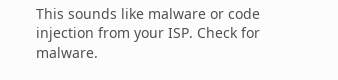This sounds like malware or code injection from your ISP. Check for malware.